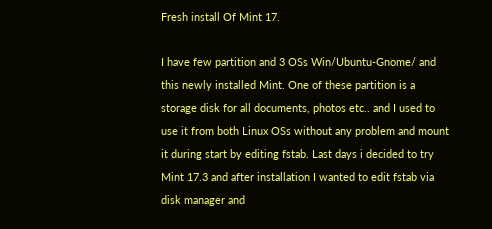Fresh install Of Mint 17.

I have few partition and 3 OSs Win/Ubuntu-Gnome/ and this newly installed Mint. One of these partition is a storage disk for all documents, photos etc.. and I used to use it from both Linux OSs without any problem and mount it during start by editing fstab. Last days i decided to try Mint 17.3 and after installation I wanted to edit fstab via disk manager and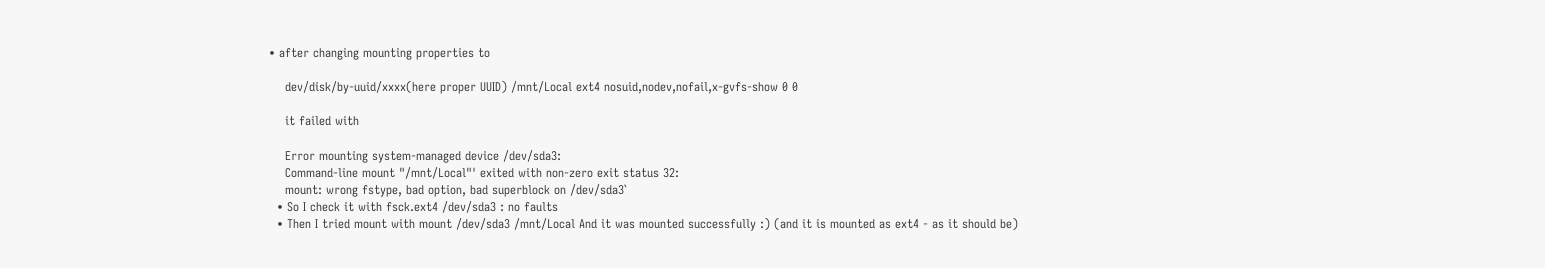• after changing mounting properties to

    dev/disk/by-uuid/xxxx(here proper UUID) /mnt/Local ext4 nosuid,nodev,nofail,x-gvfs-show 0 0

    it failed with

    Error mounting system-managed device /dev/sda3:
    Command-line mount "/mnt/Local"' exited with non-zero exit status 32:
    mount: wrong fstype, bad option, bad superblock on /dev/sda3`
  • So I check it with fsck.ext4 /dev/sda3 : no faults
  • Then I tried mount with mount /dev/sda3 /mnt/Local And it was mounted successfully :) (and it is mounted as ext4 - as it should be)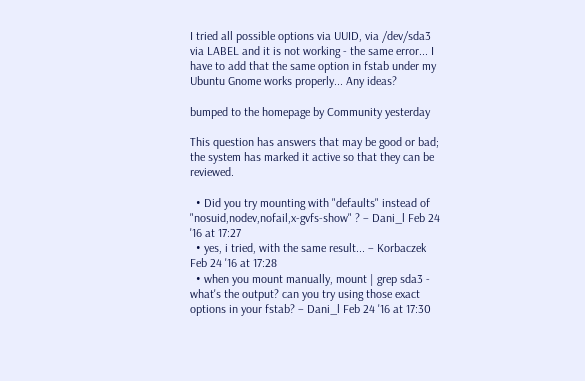I tried all possible options via UUID, via /dev/sda3 via LABEL and it is not working - the same error... I have to add that the same option in fstab under my Ubuntu Gnome works properly... Any ideas?

bumped to the homepage by Community yesterday

This question has answers that may be good or bad; the system has marked it active so that they can be reviewed.

  • Did you try mounting with "defaults" instead of "nosuid,nodev,nofail,x-gvfs-show" ? – Dani_l Feb 24 '16 at 17:27
  • yes, i tried, with the same result... – Korbaczek Feb 24 '16 at 17:28
  • when you mount manually, mount | grep sda3 - what's the output? can you try using those exact options in your fstab? – Dani_l Feb 24 '16 at 17:30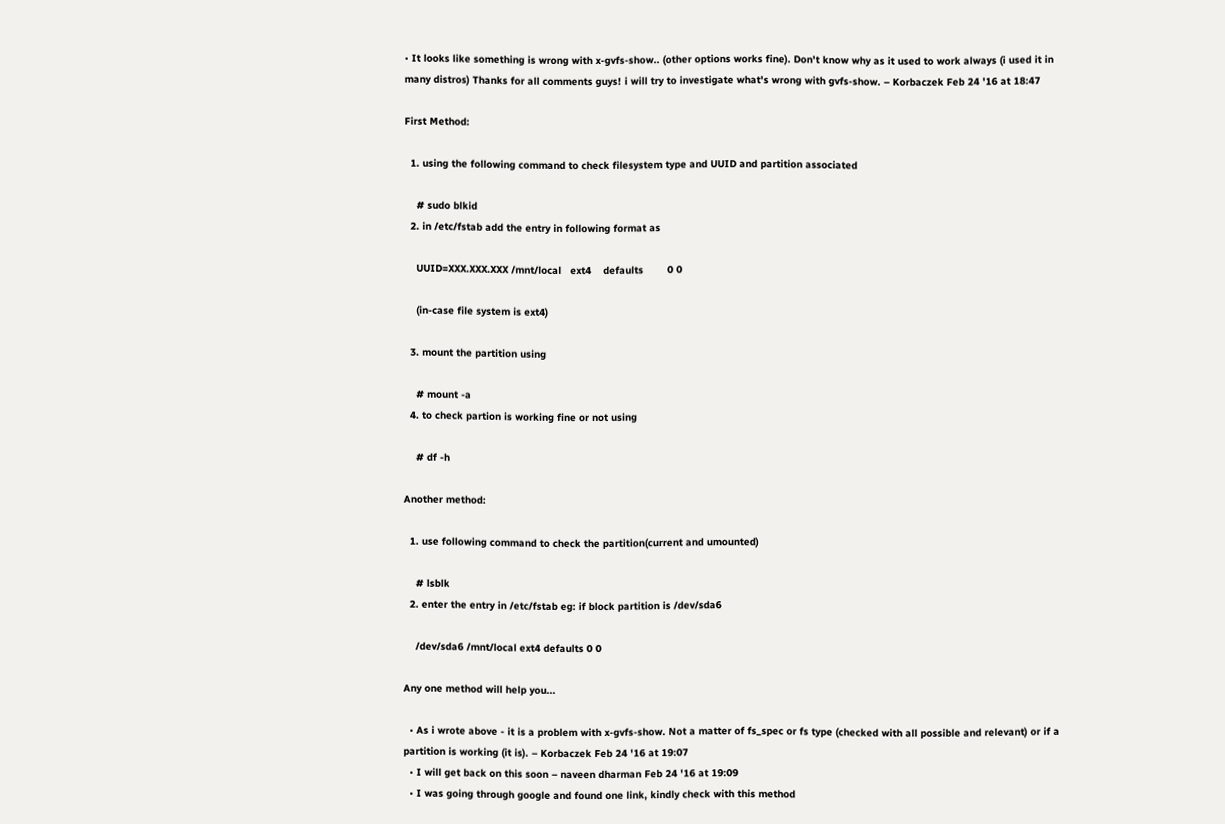• It looks like something is wrong with x-gvfs-show.. (other options works fine). Don't know why as it used to work always (i used it in many distros) Thanks for all comments guys! i will try to investigate what's wrong with gvfs-show. – Korbaczek Feb 24 '16 at 18:47

First Method:

  1. using the following command to check filesystem type and UUID and partition associated

    # sudo blkid
  2. in /etc/fstab add the entry in following format as

    UUID=XXX.XXX.XXX /mnt/local   ext4    defaults        0 0

    (in-case file system is ext4)

  3. mount the partition using

    # mount -a
  4. to check partion is working fine or not using

    # df -h

Another method:

  1. use following command to check the partition(current and umounted)

    # lsblk
  2. enter the entry in /etc/fstab eg: if block partition is /dev/sda6

    /dev/sda6 /mnt/local ext4 defaults 0 0

Any one method will help you...

  • As i wrote above - it is a problem with x-gvfs-show. Not a matter of fs_spec or fs type (checked with all possible and relevant) or if a partition is working (it is). – Korbaczek Feb 24 '16 at 19:07
  • I will get back on this soon – naveen dharman Feb 24 '16 at 19:09
  • I was going through google and found one link, kindly check with this method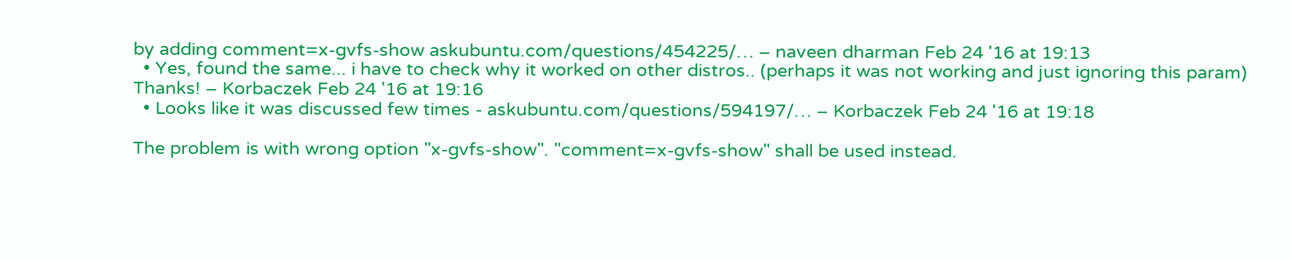by adding comment=x-gvfs-show askubuntu.com/questions/454225/… – naveen dharman Feb 24 '16 at 19:13
  • Yes, found the same... i have to check why it worked on other distros.. (perhaps it was not working and just ignoring this param) Thanks! – Korbaczek Feb 24 '16 at 19:16
  • Looks like it was discussed few times - askubuntu.com/questions/594197/… – Korbaczek Feb 24 '16 at 19:18

The problem is with wrong option "x-gvfs-show". "comment=x-gvfs-show" shall be used instead.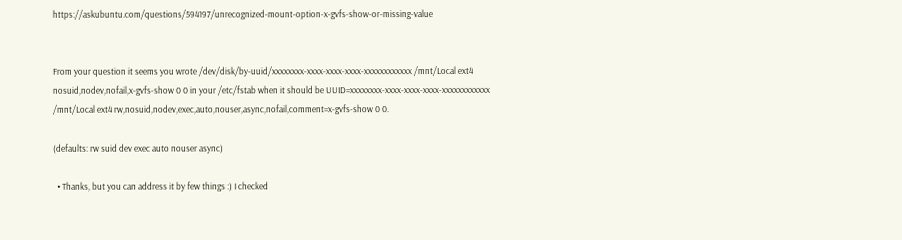https://askubuntu.com/questions/594197/unrecognized-mount-option-x-gvfs-show-or-missing-value


From your question it seems you wrote /dev/disk/by-uuid/xxxxxxxx-xxxx-xxxx-xxxx-xxxxxxxxxxxx /mnt/Local ext4 nosuid,nodev,nofail,x-gvfs-show 0 0 in your /etc/fstab when it should be UUID=xxxxxxxx-xxxx-xxxx-xxxx-xxxxxxxxxxxx /mnt/Local ext4 rw,nosuid,nodev,exec,auto,nouser,async,nofail,comment=x-gvfs-show 0 0.

(defaults: rw suid dev exec auto nouser async)

  • Thanks, but you can address it by few things :) I checked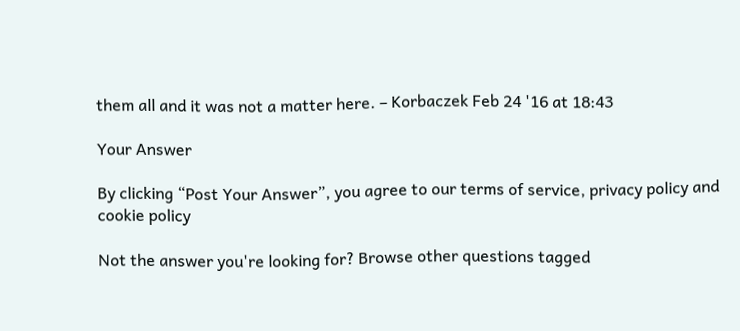them all and it was not a matter here. – Korbaczek Feb 24 '16 at 18:43

Your Answer

By clicking “Post Your Answer”, you agree to our terms of service, privacy policy and cookie policy

Not the answer you're looking for? Browse other questions tagged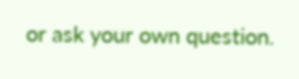or ask your own question.